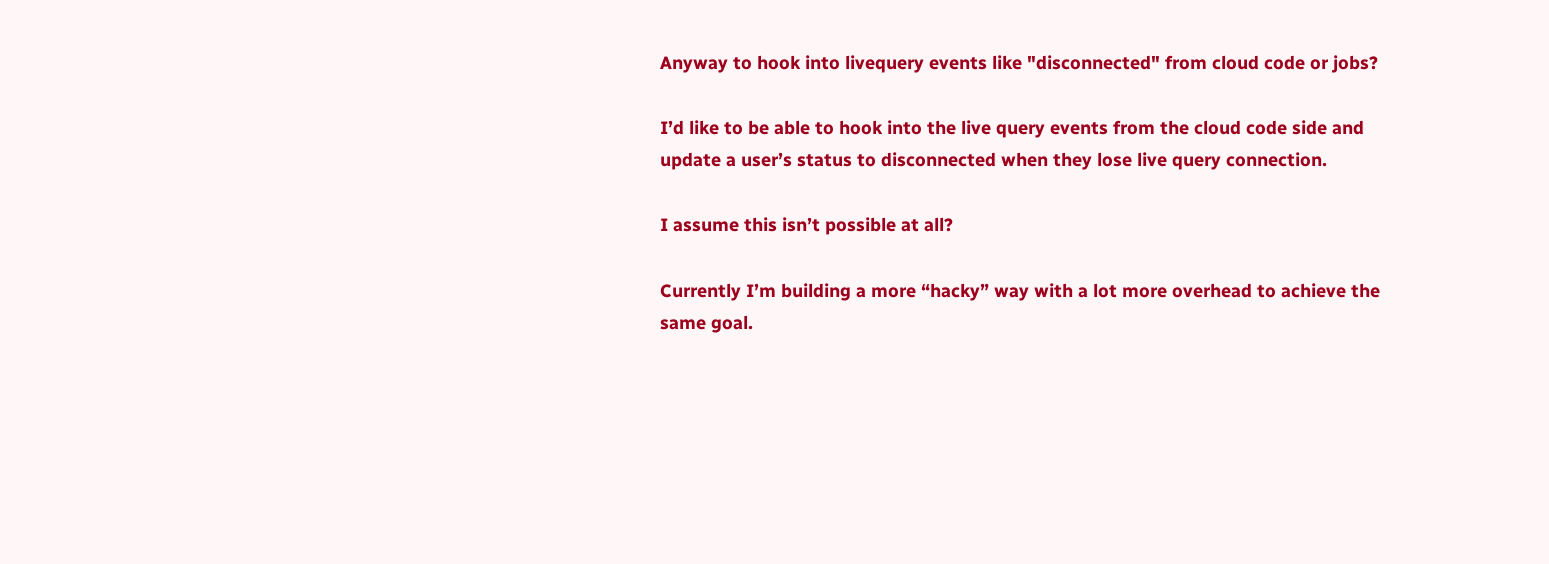Anyway to hook into livequery events like "disconnected" from cloud code or jobs?

I’d like to be able to hook into the live query events from the cloud code side and update a user’s status to disconnected when they lose live query connection.

I assume this isn’t possible at all?

Currently I’m building a more “hacky” way with a lot more overhead to achieve the same goal.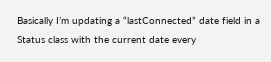Basically I’m updating a “lastConnected” date field in a Status class with the current date every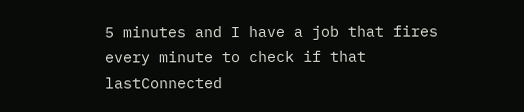5 minutes and I have a job that fires every minute to check if that lastConnected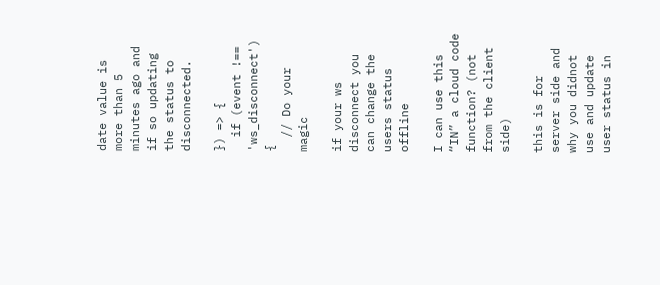date value is more than 5 minutes ago and if so updating the status to disconnected.

}) => {
  if (event !== 'ws_disconnect') {
  // Do your magic

if your ws disconnect you can change the users status offline

I can use this “IN” a cloud code function? (not from the client side)

this is for server side and why you didnot use and update user status in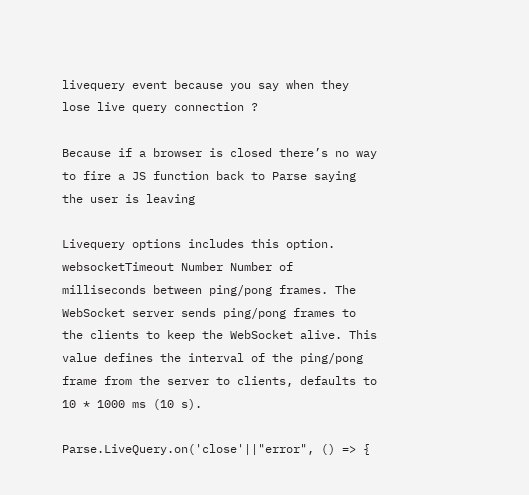livequery event because you say when they lose live query connection ?

Because if a browser is closed there’s no way to fire a JS function back to Parse saying the user is leaving

Livequery options includes this option.
websocketTimeout Number Number of milliseconds between ping/pong frames. The WebSocket server sends ping/pong frames to the clients to keep the WebSocket alive. This value defines the interval of the ping/pong frame from the server to clients, defaults to 10 * 1000 ms (10 s).

Parse.LiveQuery.on('close'||"error", () => {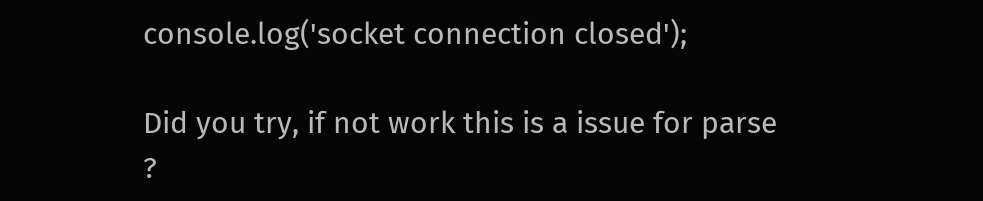console.log('socket connection closed');

Did you try, if not work this is a issue for parse ?